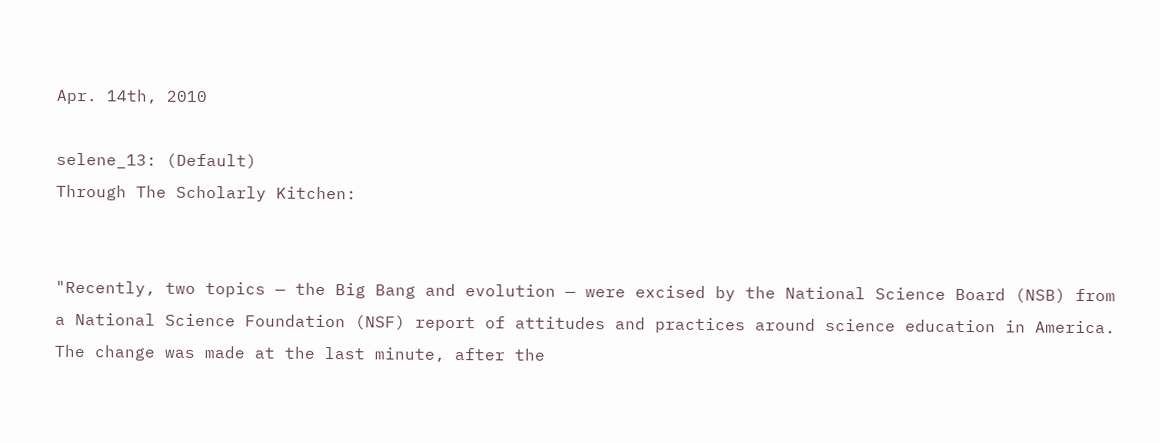Apr. 14th, 2010

selene_13: (Default)
Through The Scholarly Kitchen:


"Recently, two topics — the Big Bang and evolution — were excised by the National Science Board (NSB) from a National Science Foundation (NSF) report of attitudes and practices around science education in America. The change was made at the last minute, after the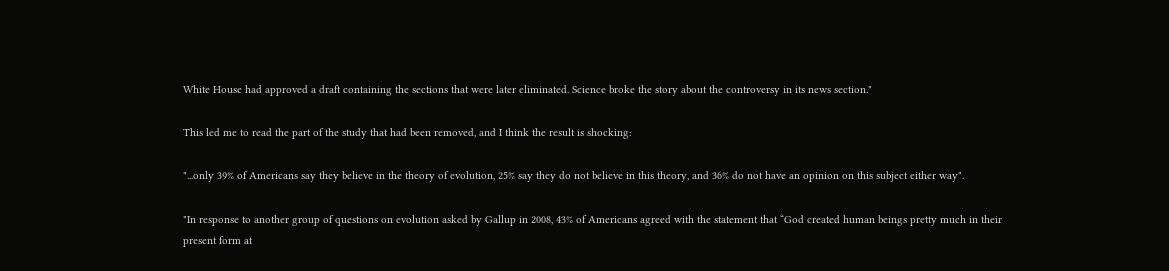White House had approved a draft containing the sections that were later eliminated. Science broke the story about the controversy in its news section."

This led me to read the part of the study that had been removed, and I think the result is shocking:

"...only 39% of Americans say they believe in the theory of evolution, 25% say they do not believe in this theory, and 36% do not have an opinion on this subject either way".

"In response to another group of questions on evolution asked by Gallup in 2008, 43% of Americans agreed with the statement that “God created human beings pretty much in their present form at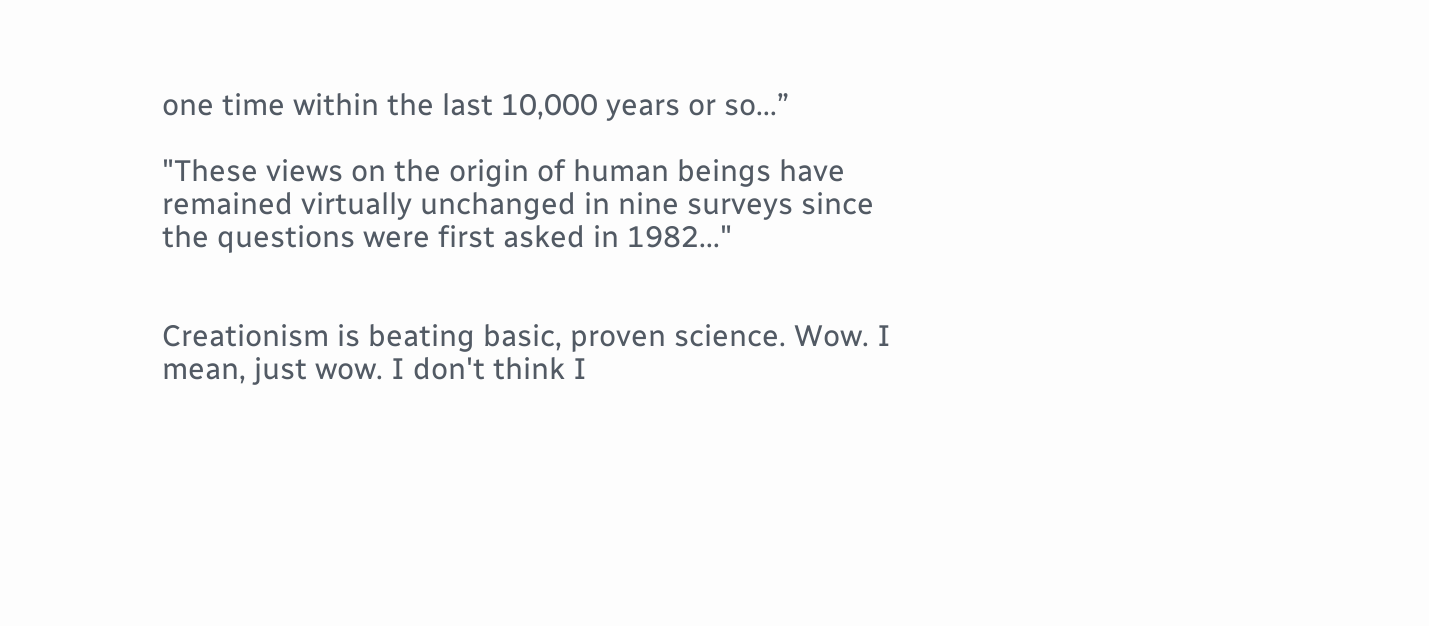one time within the last 10,000 years or so...”

"These views on the origin of human beings have remained virtually unchanged in nine surveys since the questions were first asked in 1982..."


Creationism is beating basic, proven science. Wow. I mean, just wow. I don't think I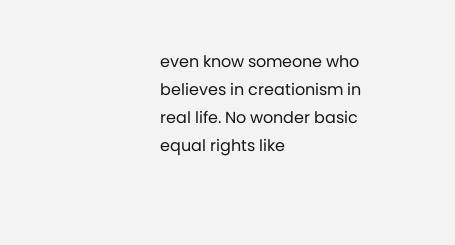even know someone who believes in creationism in real life. No wonder basic equal rights like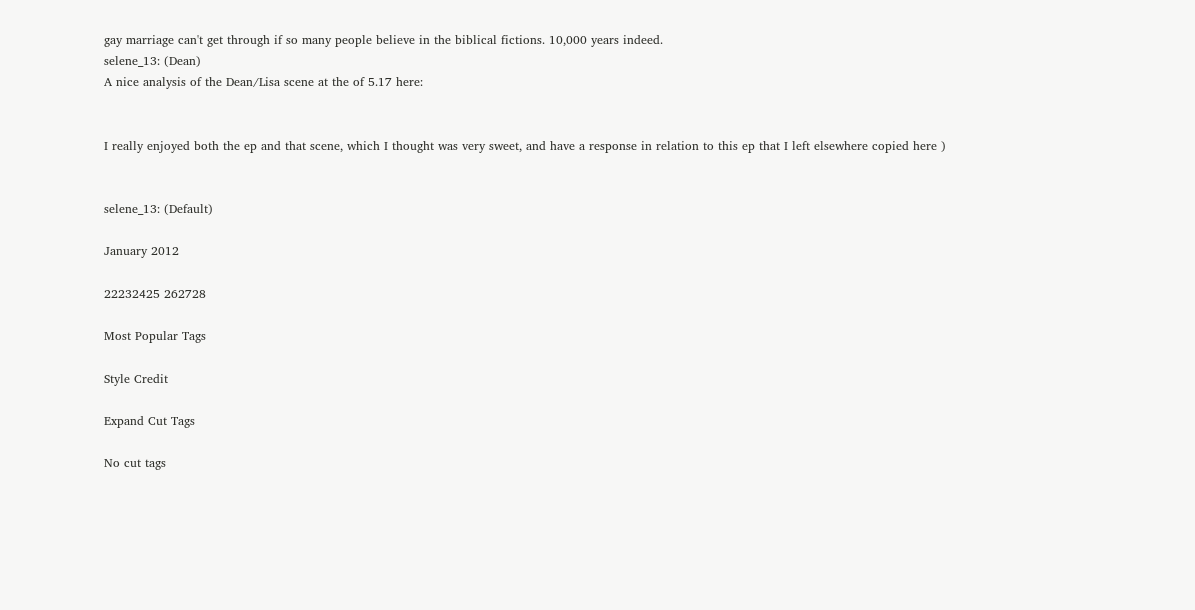gay marriage can't get through if so many people believe in the biblical fictions. 10,000 years indeed.
selene_13: (Dean)
A nice analysis of the Dean/Lisa scene at the of 5.17 here:


I really enjoyed both the ep and that scene, which I thought was very sweet, and have a response in relation to this ep that I left elsewhere copied here )


selene_13: (Default)

January 2012

22232425 262728

Most Popular Tags

Style Credit

Expand Cut Tags

No cut tags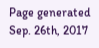Page generated Sep. 26th, 2017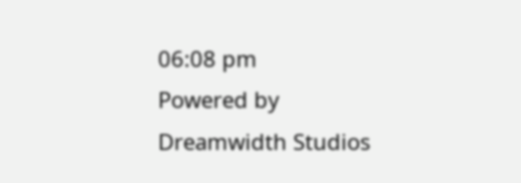06:08 pm
Powered by Dreamwidth Studios